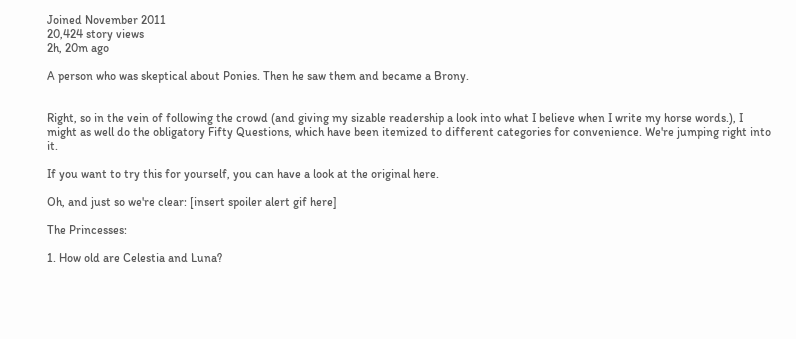Joined November 2011
20,424 story views
2h, 20m ago

A person who was skeptical about Ponies. Then he saw them and became a Brony.


Right, so in the vein of following the crowd (and giving my sizable readership a look into what I believe when I write my horse words.), I might as well do the obligatory Fifty Questions, which have been itemized to different categories for convenience. We're jumping right into it.

If you want to try this for yourself, you can have a look at the original here.

Oh, and just so we're clear: [insert spoiler alert gif here]

The Princesses:

1. How old are Celestia and Luna?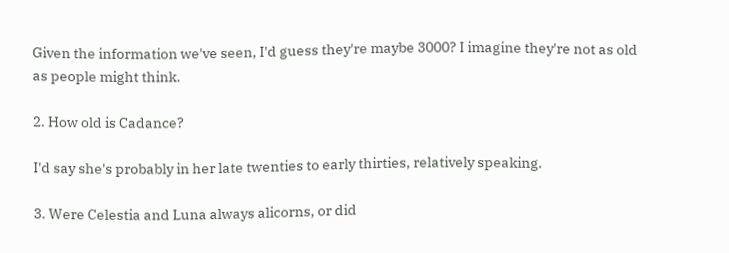Given the information we've seen, I'd guess they're maybe 3000? I imagine they're not as old as people might think.

2. How old is Cadance?

I'd say she's probably in her late twenties to early thirties, relatively speaking.

3. Were Celestia and Luna always alicorns, or did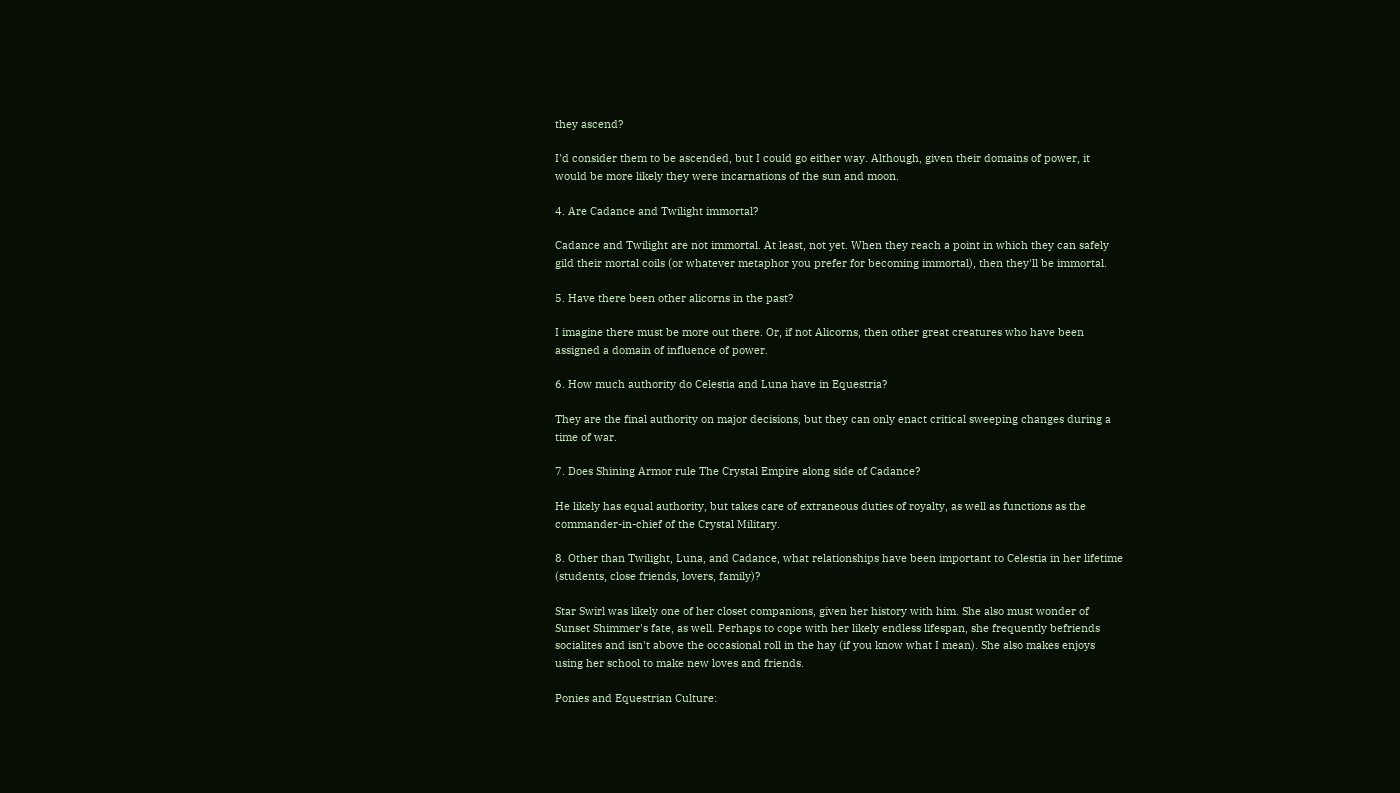they ascend?

I'd consider them to be ascended, but I could go either way. Although, given their domains of power, it would be more likely they were incarnations of the sun and moon.

4. Are Cadance and Twilight immortal?

Cadance and Twilight are not immortal. At least, not yet. When they reach a point in which they can safely gild their mortal coils (or whatever metaphor you prefer for becoming immortal), then they'll be immortal.

5. Have there been other alicorns in the past?

I imagine there must be more out there. Or, if not Alicorns, then other great creatures who have been assigned a domain of influence of power.

6. How much authority do Celestia and Luna have in Equestria?

They are the final authority on major decisions, but they can only enact critical sweeping changes during a time of war.

7. Does Shining Armor rule The Crystal Empire along side of Cadance?

He likely has equal authority, but takes care of extraneous duties of royalty, as well as functions as the commander-in-chief of the Crystal Military.

8. Other than Twilight, Luna, and Cadance, what relationships have been important to Celestia in her lifetime (students, close friends, lovers, family)?

Star Swirl was likely one of her closet companions, given her history with him. She also must wonder of Sunset Shimmer's fate, as well. Perhaps to cope with her likely endless lifespan, she frequently befriends socialites and isn't above the occasional roll in the hay (if you know what I mean). She also makes enjoys using her school to make new loves and friends.

Ponies and Equestrian Culture: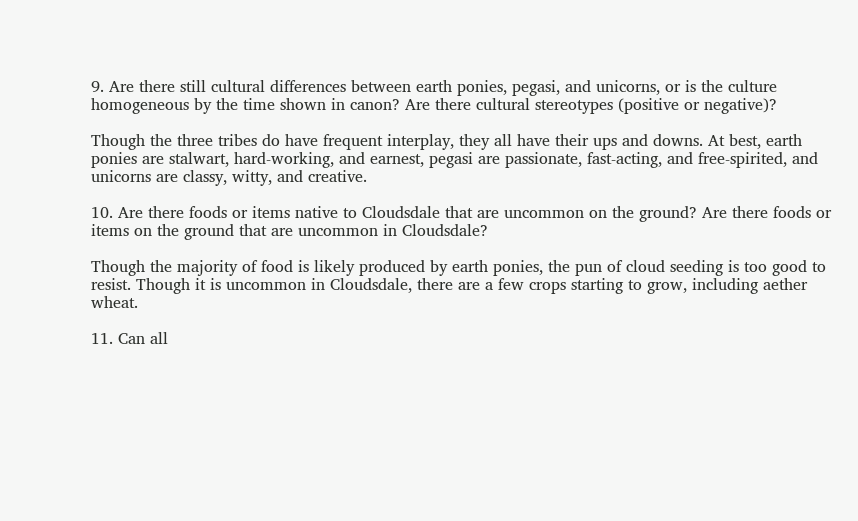9. Are there still cultural differences between earth ponies, pegasi, and unicorns, or is the culture homogeneous by the time shown in canon? Are there cultural stereotypes (positive or negative)?

Though the three tribes do have frequent interplay, they all have their ups and downs. At best, earth ponies are stalwart, hard-working, and earnest, pegasi are passionate, fast-acting, and free-spirited, and unicorns are classy, witty, and creative.

10. Are there foods or items native to Cloudsdale that are uncommon on the ground? Are there foods or items on the ground that are uncommon in Cloudsdale?

Though the majority of food is likely produced by earth ponies, the pun of cloud seeding is too good to resist. Though it is uncommon in Cloudsdale, there are a few crops starting to grow, including aether wheat.

11. Can all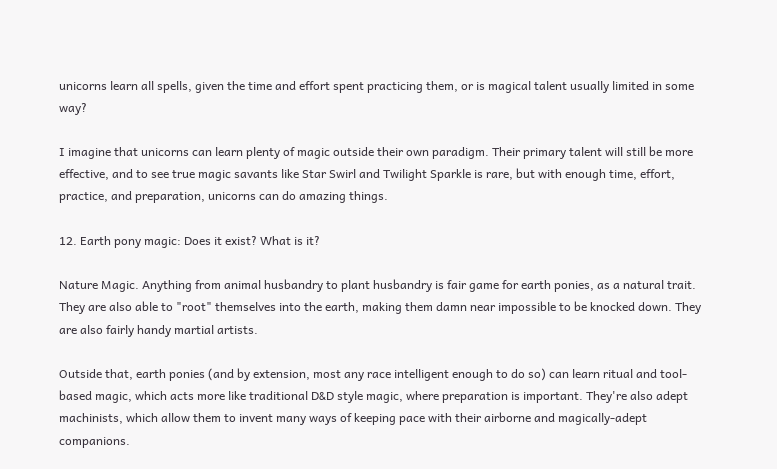unicorns learn all spells, given the time and effort spent practicing them, or is magical talent usually limited in some way?

I imagine that unicorns can learn plenty of magic outside their own paradigm. Their primary talent will still be more effective, and to see true magic savants like Star Swirl and Twilight Sparkle is rare, but with enough time, effort, practice, and preparation, unicorns can do amazing things.

12. Earth pony magic: Does it exist? What is it?

Nature Magic. Anything from animal husbandry to plant husbandry is fair game for earth ponies, as a natural trait. They are also able to "root" themselves into the earth, making them damn near impossible to be knocked down. They are also fairly handy martial artists.

Outside that, earth ponies (and by extension, most any race intelligent enough to do so) can learn ritual and tool-based magic, which acts more like traditional D&D style magic, where preparation is important. They're also adept machinists, which allow them to invent many ways of keeping pace with their airborne and magically-adept companions.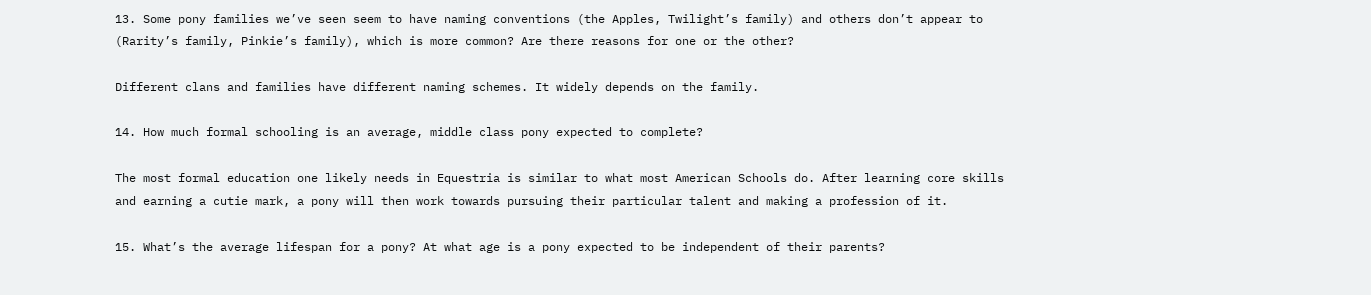13. Some pony families we’ve seen seem to have naming conventions (the Apples, Twilight’s family) and others don’t appear to (Rarity’s family, Pinkie’s family), which is more common? Are there reasons for one or the other?

Different clans and families have different naming schemes. It widely depends on the family.

14. How much formal schooling is an average, middle class pony expected to complete?

The most formal education one likely needs in Equestria is similar to what most American Schools do. After learning core skills and earning a cutie mark, a pony will then work towards pursuing their particular talent and making a profession of it.

15. What’s the average lifespan for a pony? At what age is a pony expected to be independent of their parents?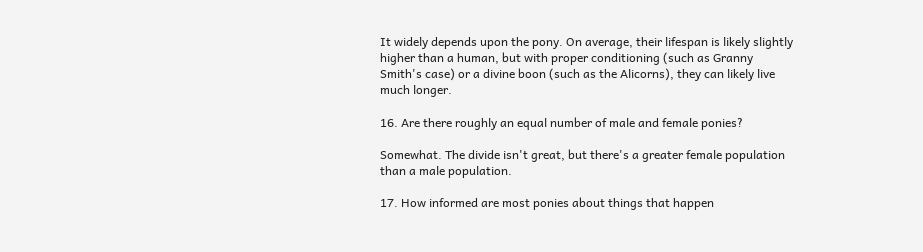It widely depends upon the pony. On average, their lifespan is likely slightly higher than a human, but with proper conditioning (such as Granny Smith's case) or a divine boon (such as the Alicorns), they can likely live much longer.

16. Are there roughly an equal number of male and female ponies?

Somewhat. The divide isn't great, but there's a greater female population than a male population.

17. How informed are most ponies about things that happen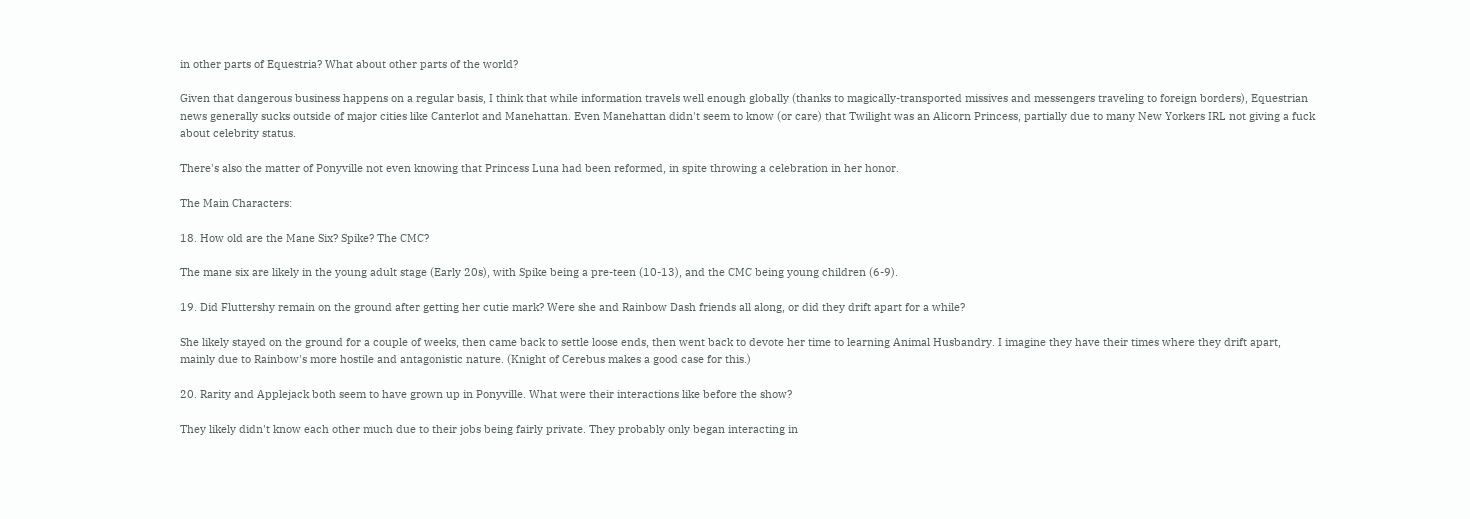in other parts of Equestria? What about other parts of the world?

Given that dangerous business happens on a regular basis, I think that while information travels well enough globally (thanks to magically-transported missives and messengers traveling to foreign borders), Equestrian news generally sucks outside of major cities like Canterlot and Manehattan. Even Manehattan didn't seem to know (or care) that Twilight was an Alicorn Princess, partially due to many New Yorkers IRL not giving a fuck about celebrity status.

There's also the matter of Ponyville not even knowing that Princess Luna had been reformed, in spite throwing a celebration in her honor.

The Main Characters:

18. How old are the Mane Six? Spike? The CMC?

The mane six are likely in the young adult stage (Early 20s), with Spike being a pre-teen (10-13), and the CMC being young children (6-9).

19. Did Fluttershy remain on the ground after getting her cutie mark? Were she and Rainbow Dash friends all along, or did they drift apart for a while?

She likely stayed on the ground for a couple of weeks, then came back to settle loose ends, then went back to devote her time to learning Animal Husbandry. I imagine they have their times where they drift apart, mainly due to Rainbow's more hostile and antagonistic nature. (Knight of Cerebus makes a good case for this.)

20. Rarity and Applejack both seem to have grown up in Ponyville. What were their interactions like before the show?

They likely didn't know each other much due to their jobs being fairly private. They probably only began interacting in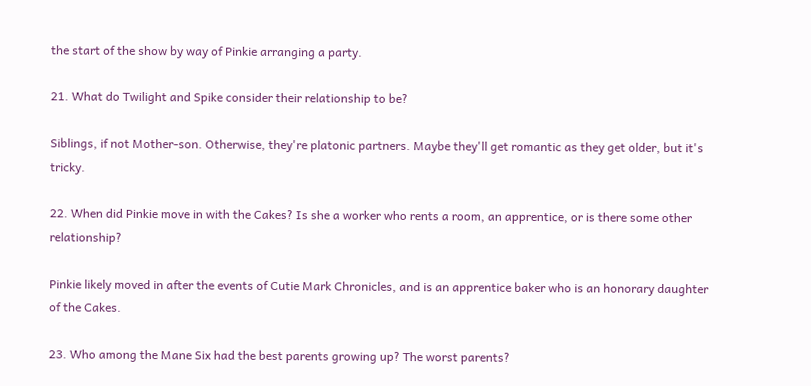the start of the show by way of Pinkie arranging a party.

21. What do Twilight and Spike consider their relationship to be?

Siblings, if not Mother-son. Otherwise, they're platonic partners. Maybe they'll get romantic as they get older, but it's tricky.

22. When did Pinkie move in with the Cakes? Is she a worker who rents a room, an apprentice, or is there some other relationship?

Pinkie likely moved in after the events of Cutie Mark Chronicles, and is an apprentice baker who is an honorary daughter of the Cakes.

23. Who among the Mane Six had the best parents growing up? The worst parents?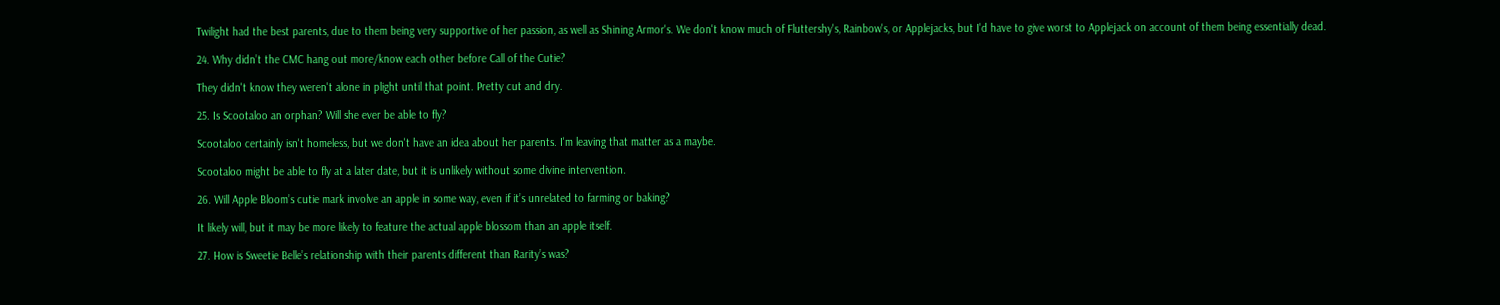Twilight had the best parents, due to them being very supportive of her passion, as well as Shining Armor's. We don't know much of Fluttershy's, Rainbow's, or Applejacks, but I'd have to give worst to Applejack on account of them being essentially dead.

24. Why didn’t the CMC hang out more/know each other before Call of the Cutie?

They didn't know they weren't alone in plight until that point. Pretty cut and dry.

25. Is Scootaloo an orphan? Will she ever be able to fly?

Scootaloo certainly isn't homeless, but we don't have an idea about her parents. I'm leaving that matter as a maybe.

Scootaloo might be able to fly at a later date, but it is unlikely without some divine intervention.

26. Will Apple Bloom’s cutie mark involve an apple in some way, even if it’s unrelated to farming or baking?

It likely will, but it may be more likely to feature the actual apple blossom than an apple itself.

27. How is Sweetie Belle’s relationship with their parents different than Rarity’s was?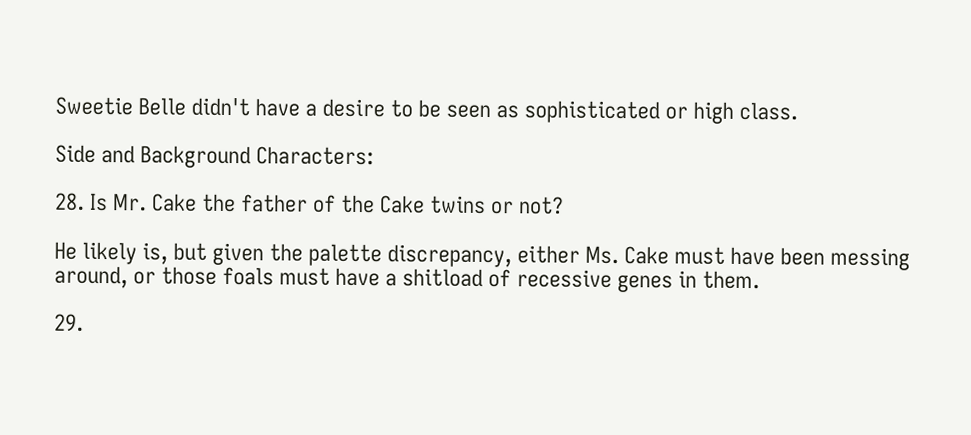Sweetie Belle didn't have a desire to be seen as sophisticated or high class.

Side and Background Characters:

28. Is Mr. Cake the father of the Cake twins or not?

He likely is, but given the palette discrepancy, either Ms. Cake must have been messing around, or those foals must have a shitload of recessive genes in them.

29.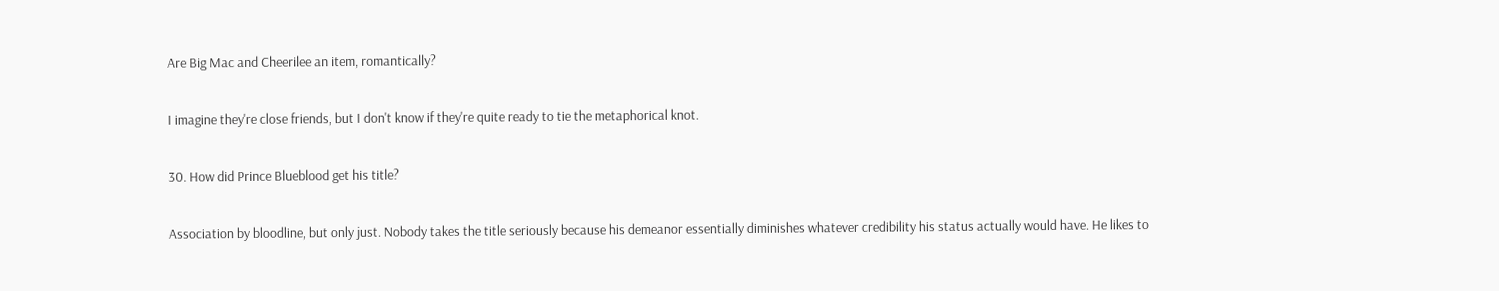Are Big Mac and Cheerilee an item, romantically?

I imagine they're close friends, but I don't know if they're quite ready to tie the metaphorical knot.

30. How did Prince Blueblood get his title?

Association by bloodline, but only just. Nobody takes the title seriously because his demeanor essentially diminishes whatever credibility his status actually would have. He likes to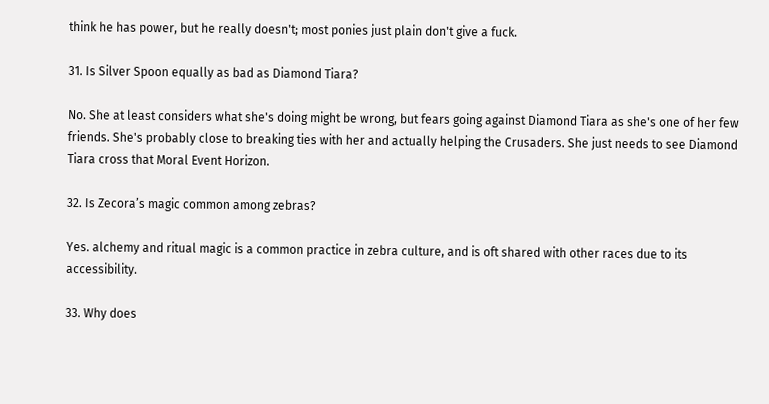think he has power, but he really doesn't; most ponies just plain don't give a fuck.

31. Is Silver Spoon equally as bad as Diamond Tiara?

No. She at least considers what she's doing might be wrong, but fears going against Diamond Tiara as she's one of her few friends. She's probably close to breaking ties with her and actually helping the Crusaders. She just needs to see Diamond Tiara cross that Moral Event Horizon.

32. Is Zecora’s magic common among zebras?

Yes. alchemy and ritual magic is a common practice in zebra culture, and is oft shared with other races due to its accessibility.

33. Why does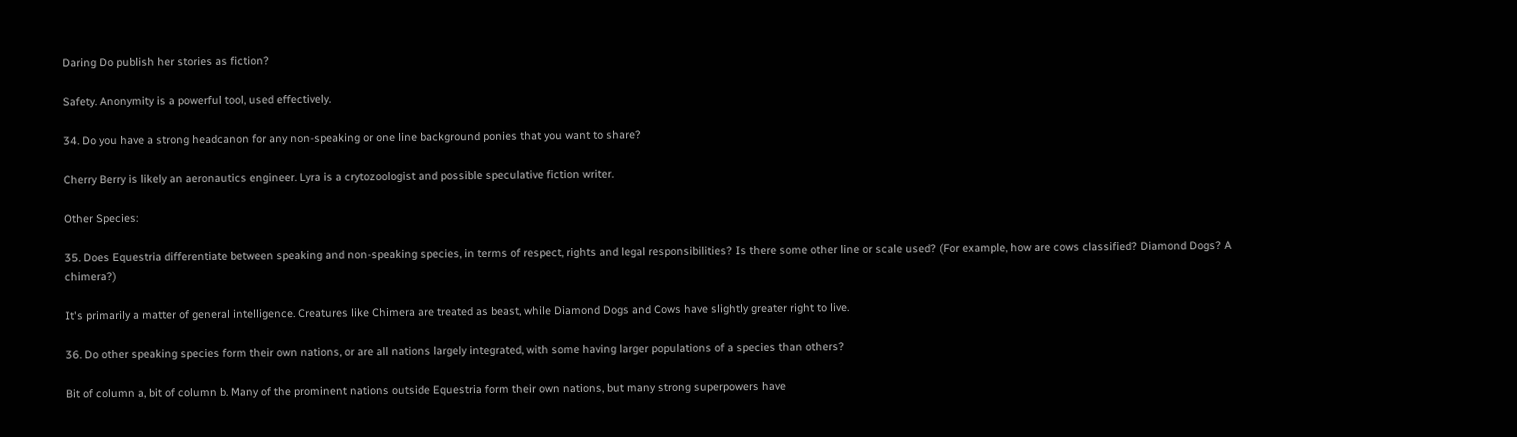Daring Do publish her stories as fiction?

Safety. Anonymity is a powerful tool, used effectively.

34. Do you have a strong headcanon for any non-speaking or one line background ponies that you want to share?

Cherry Berry is likely an aeronautics engineer. Lyra is a crytozoologist and possible speculative fiction writer.

Other Species:

35. Does Equestria differentiate between speaking and non-speaking species, in terms of respect, rights and legal responsibilities? Is there some other line or scale used? (For example, how are cows classified? Diamond Dogs? A chimera?)

It's primarily a matter of general intelligence. Creatures like Chimera are treated as beast, while Diamond Dogs and Cows have slightly greater right to live.

36. Do other speaking species form their own nations, or are all nations largely integrated, with some having larger populations of a species than others?

Bit of column a, bit of column b. Many of the prominent nations outside Equestria form their own nations, but many strong superpowers have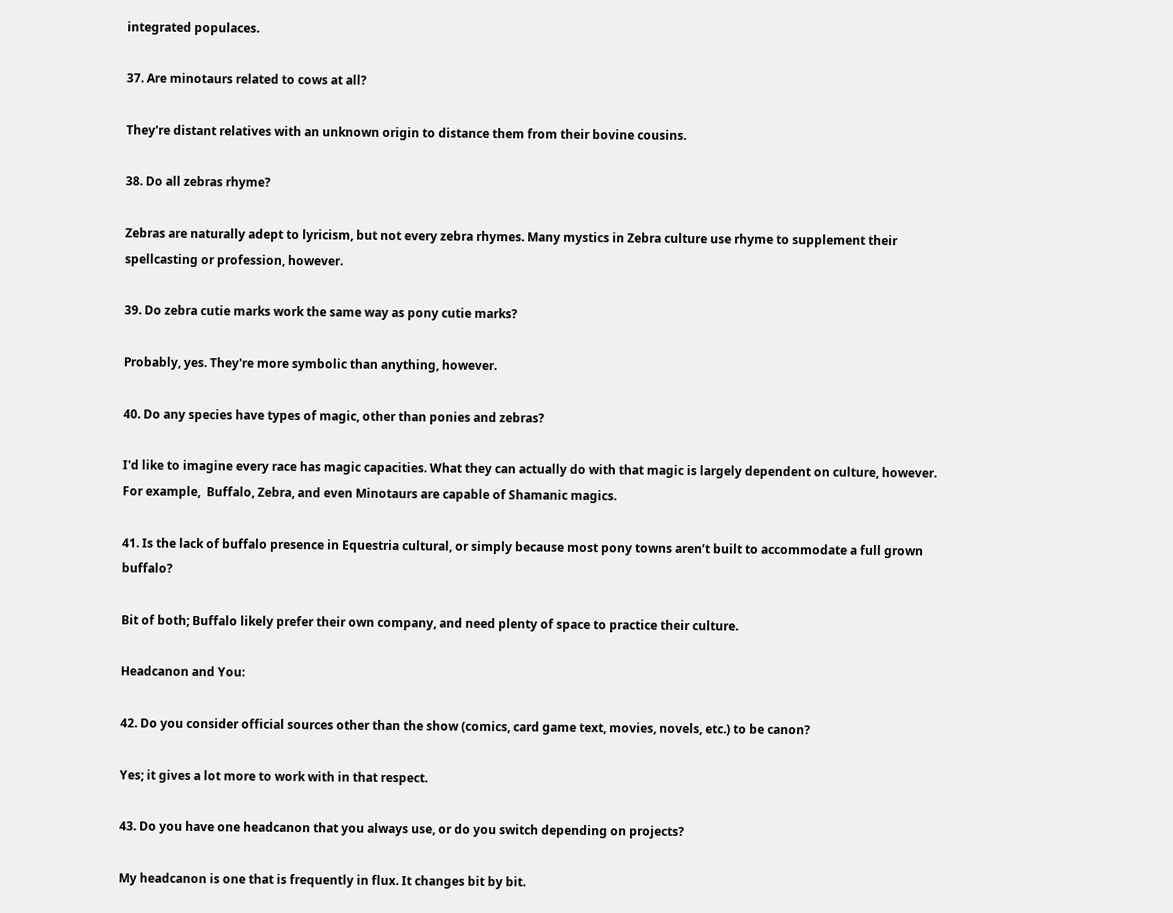integrated populaces.

37. Are minotaurs related to cows at all?

They're distant relatives with an unknown origin to distance them from their bovine cousins.

38. Do all zebras rhyme?

Zebras are naturally adept to lyricism, but not every zebra rhymes. Many mystics in Zebra culture use rhyme to supplement their spellcasting or profession, however.

39. Do zebra cutie marks work the same way as pony cutie marks?

Probably, yes. They're more symbolic than anything, however.

40. Do any species have types of magic, other than ponies and zebras?

I'd like to imagine every race has magic capacities. What they can actually do with that magic is largely dependent on culture, however. For example,  Buffalo, Zebra, and even Minotaurs are capable of Shamanic magics.

41. Is the lack of buffalo presence in Equestria cultural, or simply because most pony towns aren’t built to accommodate a full grown buffalo?

Bit of both; Buffalo likely prefer their own company, and need plenty of space to practice their culture.

Headcanon and You:

42. Do you consider official sources other than the show (comics, card game text, movies, novels, etc.) to be canon?

Yes; it gives a lot more to work with in that respect.

43. Do you have one headcanon that you always use, or do you switch depending on projects?

My headcanon is one that is frequently in flux. It changes bit by bit.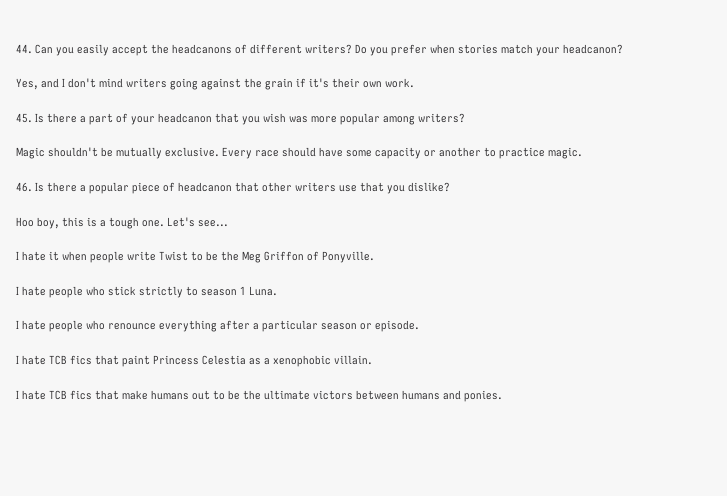44. Can you easily accept the headcanons of different writers? Do you prefer when stories match your headcanon?

Yes, and I don't mind writers going against the grain if it's their own work.

45. Is there a part of your headcanon that you wish was more popular among writers?

Magic shouldn't be mutually exclusive. Every race should have some capacity or another to practice magic.

46. Is there a popular piece of headcanon that other writers use that you dislike?

Hoo boy, this is a tough one. Let's see...

I hate it when people write Twist to be the Meg Griffon of Ponyville.

I hate people who stick strictly to season 1 Luna.

I hate people who renounce everything after a particular season or episode.

I hate TCB fics that paint Princess Celestia as a xenophobic villain.

I hate TCB fics that make humans out to be the ultimate victors between humans and ponies.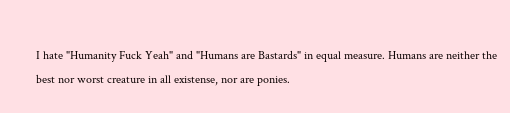I hate "Humanity Fuck Yeah" and "Humans are Bastards" in equal measure. Humans are neither the best nor worst creature in all existense, nor are ponies.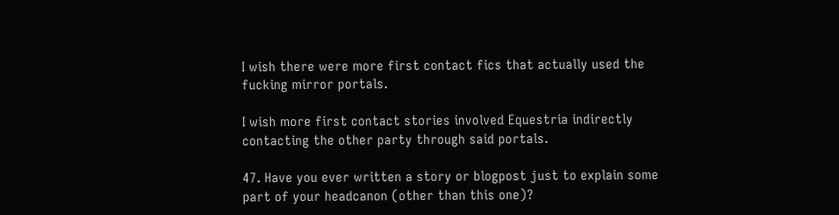I wish there were more first contact fics that actually used the fucking mirror portals.

I wish more first contact stories involved Equestria indirectly contacting the other party through said portals.

47. Have you ever written a story or blogpost just to explain some part of your headcanon (other than this one)?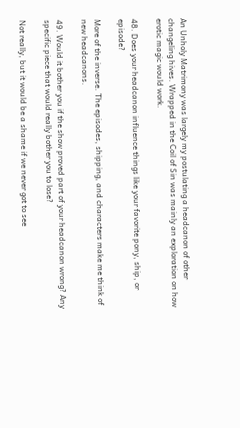An Unholy Matrimony was largely my postulating a headcanon of other changeling hives. Wrapped in the Coil of Sin was mainly an exploration on how erotic magic would work.

48. Does your headcanon influence things like your favorite pony, ship, or episode?

More of the inverse. The episodes, shipping, and characters make me think of new headcanons.

49. Would it bother you if the show proved part of your headcanon wrong? Any specific piece that would really bother you to lose?

Not really, but it would be a shame if we never got to see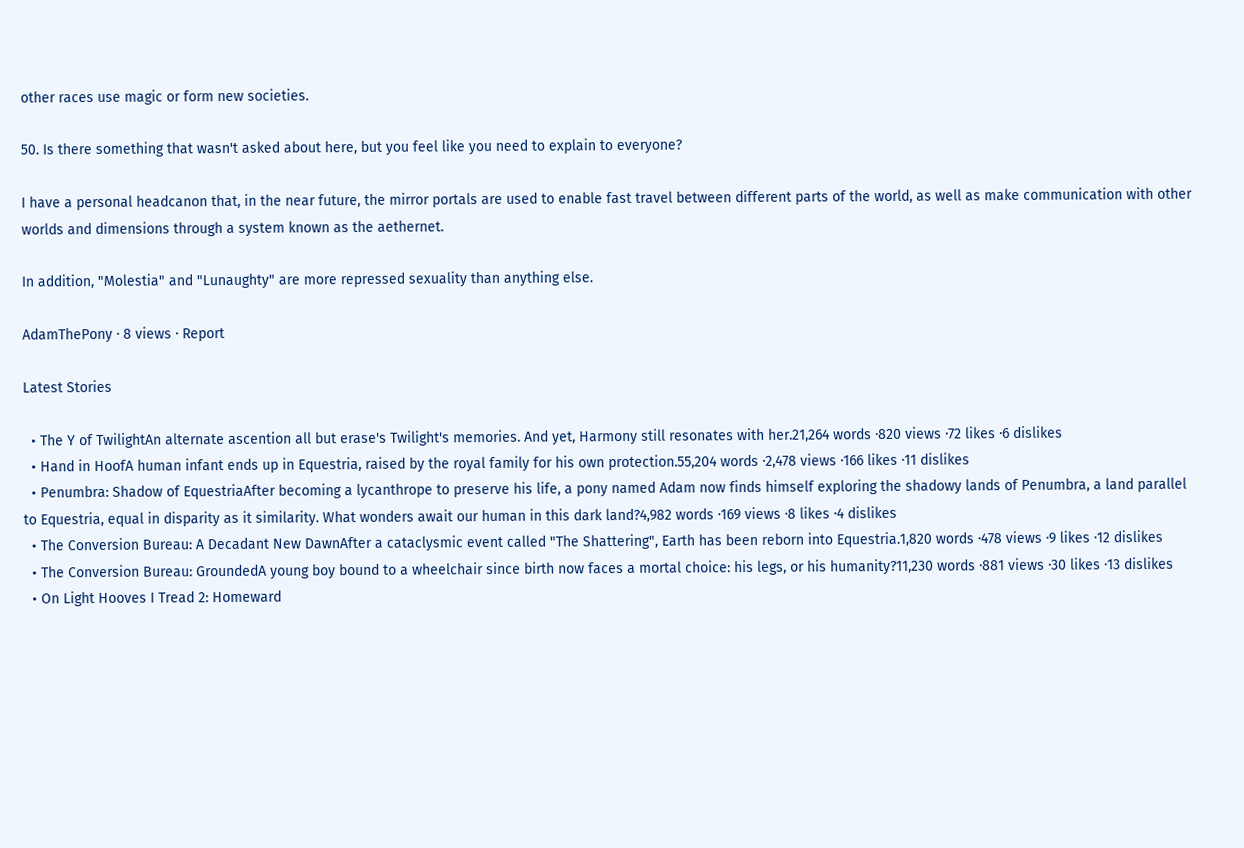other races use magic or form new societies.

50. Is there something that wasn't asked about here, but you feel like you need to explain to everyone?

I have a personal headcanon that, in the near future, the mirror portals are used to enable fast travel between different parts of the world, as well as make communication with other worlds and dimensions through a system known as the aethernet.

In addition, "Molestia" and "Lunaughty" are more repressed sexuality than anything else.

AdamThePony · 8 views · Report

Latest Stories

  • The Y of TwilightAn alternate ascention all but erase's Twilight's memories. And yet, Harmony still resonates with her.21,264 words ·820 views ·72 likes ·6 dislikes
  • Hand in HoofA human infant ends up in Equestria, raised by the royal family for his own protection.55,204 words ·2,478 views ·166 likes ·11 dislikes
  • Penumbra: Shadow of EquestriaAfter becoming a lycanthrope to preserve his life, a pony named Adam now finds himself exploring the shadowy lands of Penumbra, a land parallel to Equestria, equal in disparity as it similarity. What wonders await our human in this dark land?4,982 words ·169 views ·8 likes ·4 dislikes
  • The Conversion Bureau: A Decadant New DawnAfter a cataclysmic event called "The Shattering", Earth has been reborn into Equestria.1,820 words ·478 views ·9 likes ·12 dislikes
  • The Conversion Bureau: GroundedA young boy bound to a wheelchair since birth now faces a mortal choice: his legs, or his humanity?11,230 words ·881 views ·30 likes ·13 dislikes
  • On Light Hooves I Tread 2: Homeward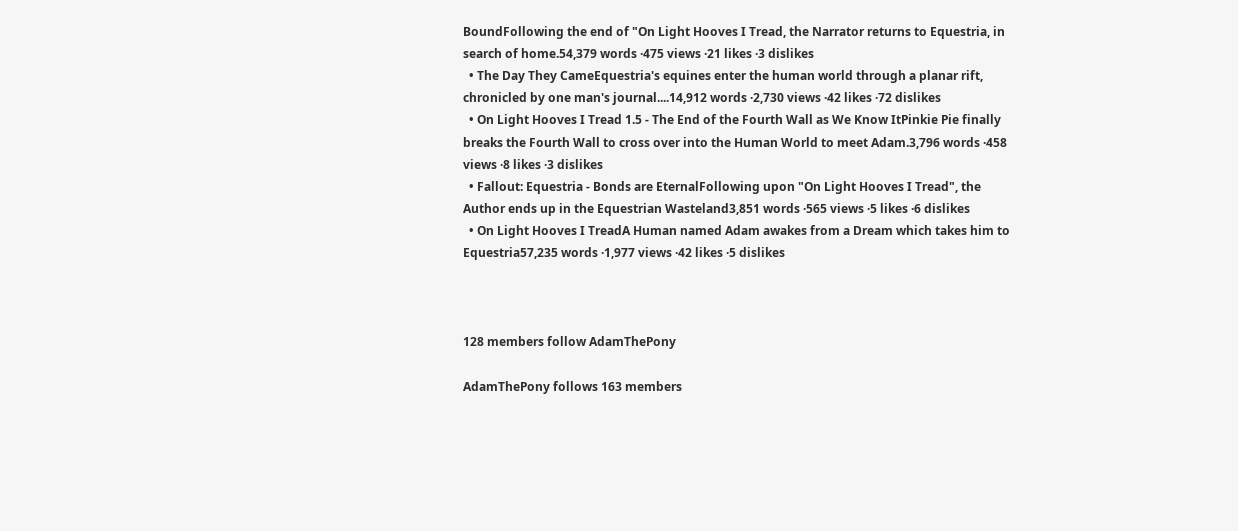BoundFollowing the end of "On Light Hooves I Tread, the Narrator returns to Equestria, in search of home.54,379 words ·475 views ·21 likes ·3 dislikes
  • The Day They CameEquestria's equines enter the human world through a planar rift, chronicled by one man's journal....14,912 words ·2,730 views ·42 likes ·72 dislikes
  • On Light Hooves I Tread 1.5 - The End of the Fourth Wall as We Know ItPinkie Pie finally breaks the Fourth Wall to cross over into the Human World to meet Adam.3,796 words ·458 views ·8 likes ·3 dislikes
  • Fallout: Equestria - Bonds are EternalFollowing upon "On Light Hooves I Tread", the Author ends up in the Equestrian Wasteland3,851 words ·565 views ·5 likes ·6 dislikes
  • On Light Hooves I TreadA Human named Adam awakes from a Dream which takes him to Equestria57,235 words ·1,977 views ·42 likes ·5 dislikes



128 members follow AdamThePony

AdamThePony follows 163 members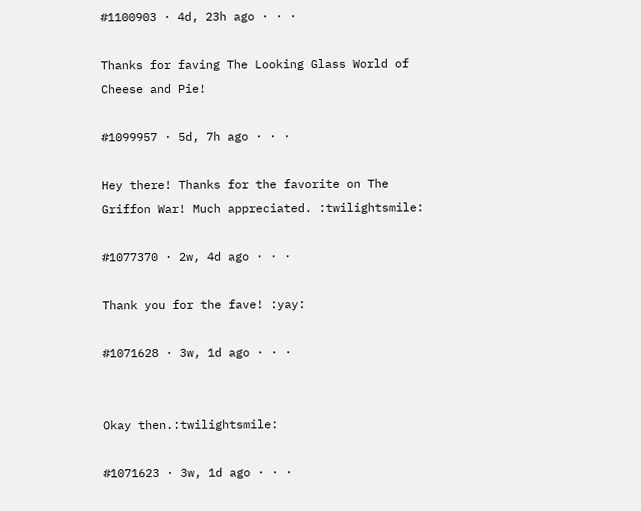#1100903 · 4d, 23h ago · · ·

Thanks for faving The Looking Glass World of Cheese and Pie!

#1099957 · 5d, 7h ago · · ·

Hey there! Thanks for the favorite on The Griffon War! Much appreciated. :twilightsmile:

#1077370 · 2w, 4d ago · · ·

Thank you for the fave! :yay:

#1071628 · 3w, 1d ago · · ·


Okay then.:twilightsmile:

#1071623 · 3w, 1d ago · · ·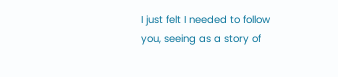I just felt I needed to follow you, seeing as a story of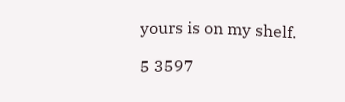yours is on my shelf.

5 3597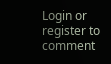Login or register to comment